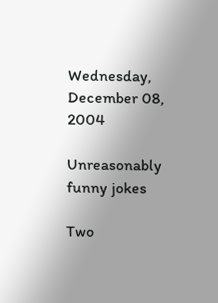Wednesday, December 08, 2004

Unreasonably funny jokes

Two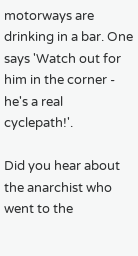motorways are drinking in a bar. One says 'Watch out for him in the corner - he's a real cyclepath!'.

Did you hear about the anarchist who went to the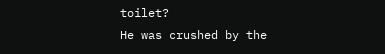toilet?
He was crushed by the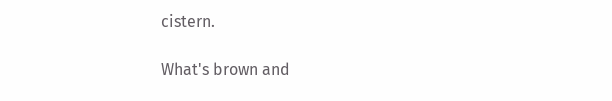cistern.

What's brown and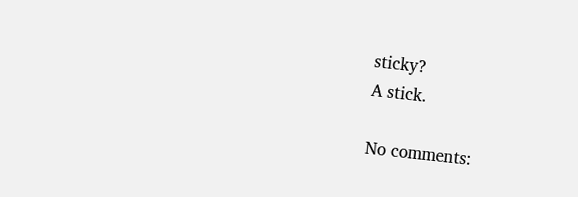sticky?
A stick.

No comments: